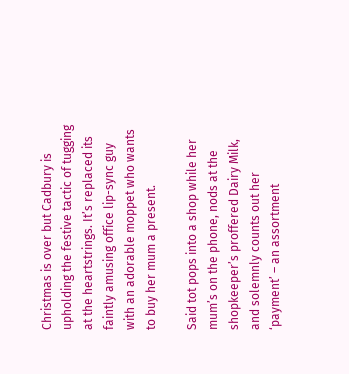Christmas is over but Cadbury is upholding the festive tactic of tugging at the heartstrings. It’s replaced its faintly amusing office lip-sync guy with an adorable moppet who wants to buy her mum a present.

Said tot pops into a shop while her mum’s on the phone, nods at the shopkeeper’s proffered Dairy Milk, and solemnly counts out her ‘payment’ – an assortment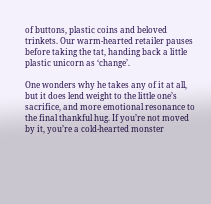of buttons, plastic coins and beloved trinkets. Our warm-hearted retailer pauses before taking the tat, handing back a little plastic unicorn as ‘change’.

One wonders why he takes any of it at all, but it does lend weight to the little one’s sacrifice, and more emotional resonance to the final thankful hug. If you’re not moved by it, you’re a cold-hearted monster